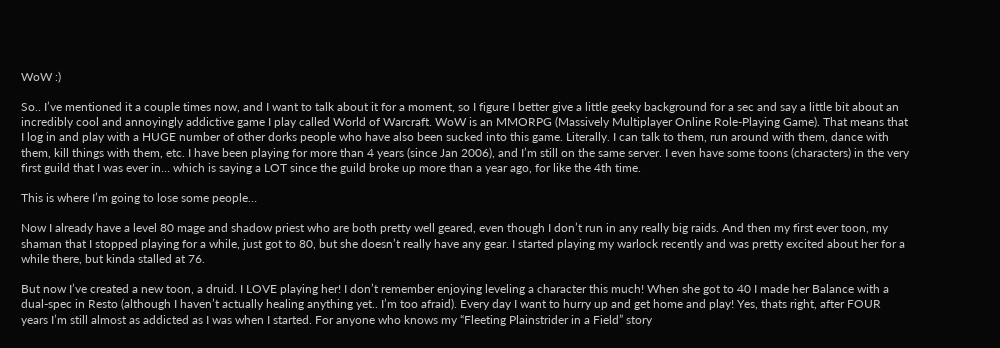WoW :)

So.. I’ve mentioned it a couple times now, and I want to talk about it for a moment, so I figure I better give a little geeky background for a sec and say a little bit about an incredibly cool and annoyingly addictive game I play called World of Warcraft. WoW is an MMORPG (Massively Multiplayer Online Role-Playing Game). That means that I log in and play with a HUGE number of other dorks people who have also been sucked into this game. Literally. I can talk to them, run around with them, dance with them, kill things with them, etc. I have been playing for more than 4 years (since Jan 2006), and I’m still on the same server. I even have some toons (characters) in the very first guild that I was ever in… which is saying a LOT since the guild broke up more than a year ago, for like the 4th time.

This is where I’m going to lose some people…

Now I already have a level 80 mage and shadow priest who are both pretty well geared, even though I don’t run in any really big raids. And then my first ever toon, my shaman that I stopped playing for a while, just got to 80, but she doesn’t really have any gear. I started playing my warlock recently and was pretty excited about her for a while there, but kinda stalled at 76.

But now I’ve created a new toon, a druid. I LOVE playing her! I don’t remember enjoying leveling a character this much! When she got to 40 I made her Balance with a dual-spec in Resto (although I haven’t actually healing anything yet.. I’m too afraid). Every day I want to hurry up and get home and play! Yes, thats right, after FOUR years I’m still almost as addicted as I was when I started. For anyone who knows my “Fleeting Plainstrider in a Field” story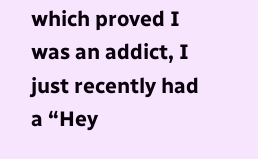which proved I was an addict, I just recently had a “Hey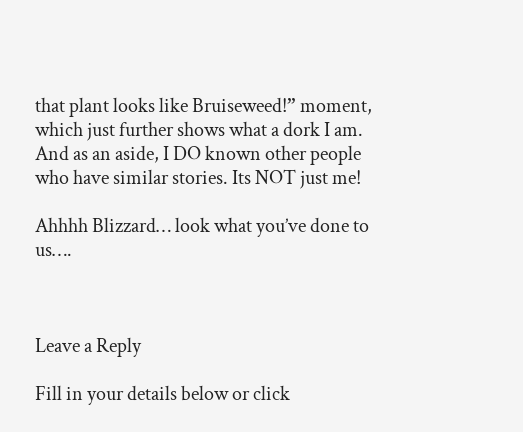that plant looks like Bruiseweed!” moment, which just further shows what a dork I am. And as an aside, I DO known other people who have similar stories. Its NOT just me!

Ahhhh Blizzard… look what you’ve done to us….



Leave a Reply

Fill in your details below or click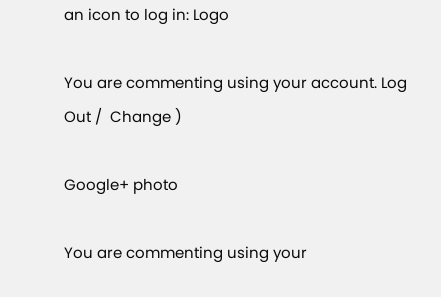an icon to log in: Logo

You are commenting using your account. Log Out /  Change )

Google+ photo

You are commenting using your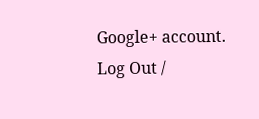Google+ account. Log Out /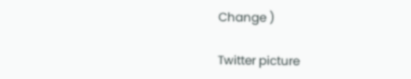Change )

Twitter picture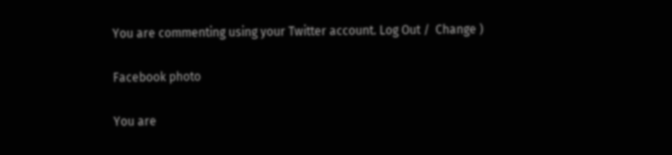You are commenting using your Twitter account. Log Out /  Change )

Facebook photo

You are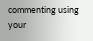commenting using your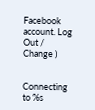Facebook account. Log Out /  Change )


Connecting to %s